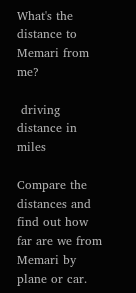What's the distance to Memari from me?

 driving distance in miles

Compare the distances and find out how far are we from Memari by plane or car.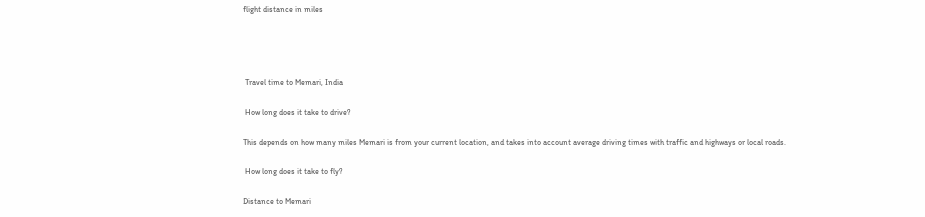flight distance in miles




 Travel time to Memari, India

 How long does it take to drive?

This depends on how many miles Memari is from your current location, and takes into account average driving times with traffic and highways or local roads.

 How long does it take to fly?

Distance to Memari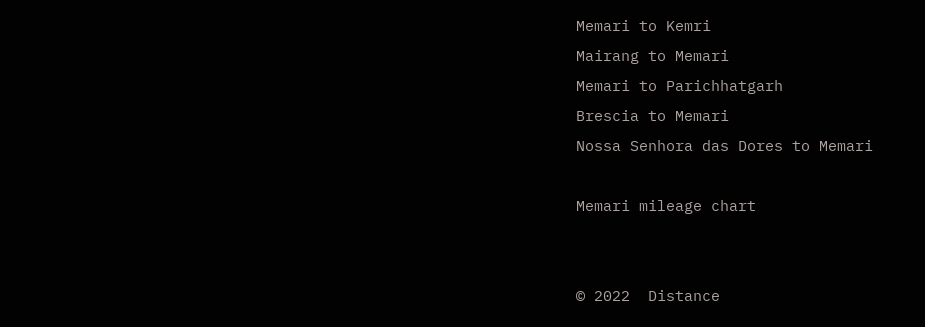Memari to Kemri
Mairang to Memari
Memari to Parichhatgarh
Brescia to Memari
Nossa Senhora das Dores to Memari

Memari mileage chart


© 2022  Distance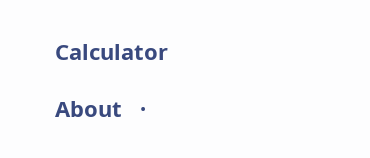Calculator

About   ·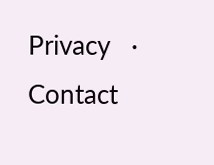Privacy   ·   Contact